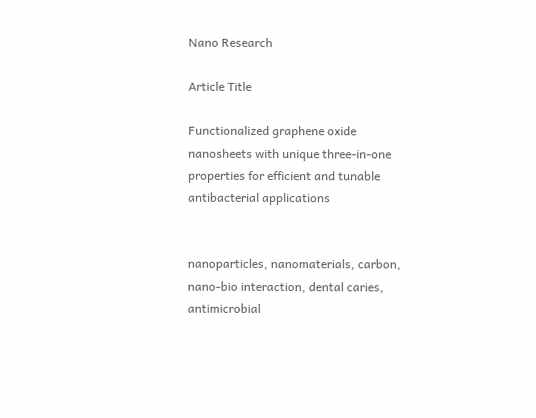Nano Research

Article Title

Functionalized graphene oxide nanosheets with unique three-in-one properties for efficient and tunable antibacterial applications


nanoparticles, nanomaterials, carbon, nano-bio interaction, dental caries, antimicrobial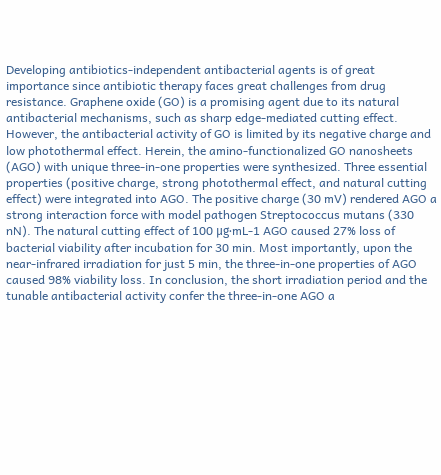Developing antibiotics-independent antibacterial agents is of great importance since antibiotic therapy faces great challenges from drug resistance. Graphene oxide (GO) is a promising agent due to its natural antibacterial mechanisms, such as sharp edge-mediated cutting effect. However, the antibacterial activity of GO is limited by its negative charge and low photothermal effect. Herein, the amino-functionalized GO nanosheets (AGO) with unique three-in-one properties were synthesized. Three essential properties (positive charge, strong photothermal effect, and natural cutting effect) were integrated into AGO. The positive charge (30 mV) rendered AGO a strong interaction force with model pathogen Streptococcus mutans (330 nN). The natural cutting effect of 100 μg·mL-1 AGO caused 27% loss of bacterial viability after incubation for 30 min. Most importantly, upon the near-infrared irradiation for just 5 min, the three-in-one properties of AGO caused 98% viability loss. In conclusion, the short irradiation period and the tunable antibacterial activity confer the three-in-one AGO a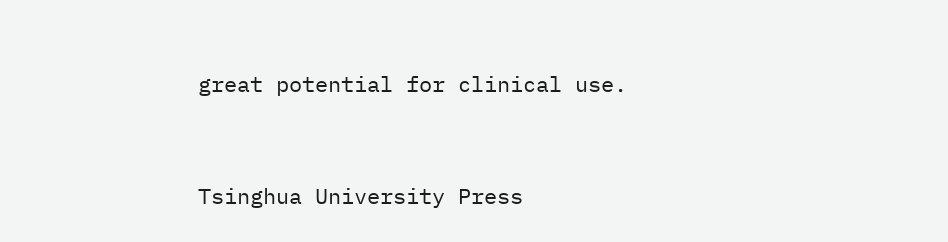great potential for clinical use.


Tsinghua University Press